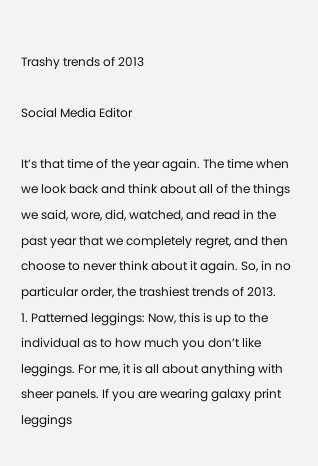Trashy trends of 2013

Social Media Editor

It’s that time of the year again. The time when we look back and think about all of the things we said, wore, did, watched, and read in the past year that we completely regret, and then choose to never think about it again. So, in no particular order, the trashiest trends of 2013.
1. Patterned leggings: Now, this is up to the individual as to how much you don’t like leggings. For me, it is all about anything with sheer panels. If you are wearing galaxy print leggings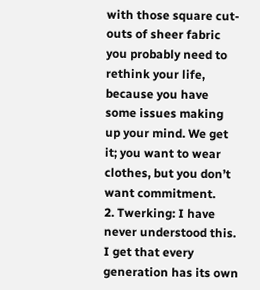with those square cut-outs of sheer fabric you probably need to rethink your life, because you have some issues making up your mind. We get it; you want to wear clothes, but you don’t want commitment.
2. Twerking: I have never understood this. I get that every generation has its own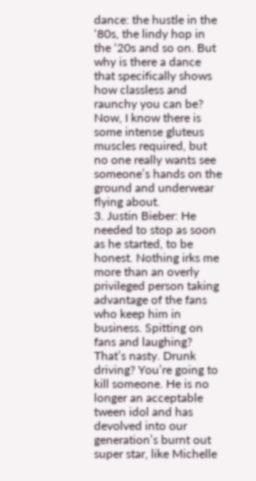dance: the hustle in the ‘80s, the lindy hop in the ‘20s and so on. But why is there a dance that specifically shows how classless and raunchy you can be? Now, I know there is some intense gluteus muscles required, but no one really wants see someone’s hands on the ground and underwear flying about.
3. Justin Bieber: He needed to stop as soon as he started, to be honest. Nothing irks me more than an overly privileged person taking advantage of the fans who keep him in business. Spitting on fans and laughing? That’s nasty. Drunk driving? You’re going to kill someone. He is no longer an acceptable tween idol and has devolved into our generation’s burnt out super star, like Michelle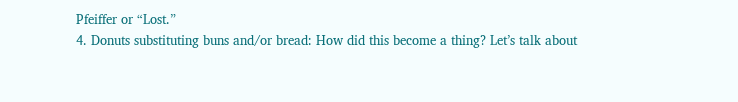Pfeiffer or “Lost.”
4. Donuts substituting buns and/or bread: How did this become a thing? Let’s talk about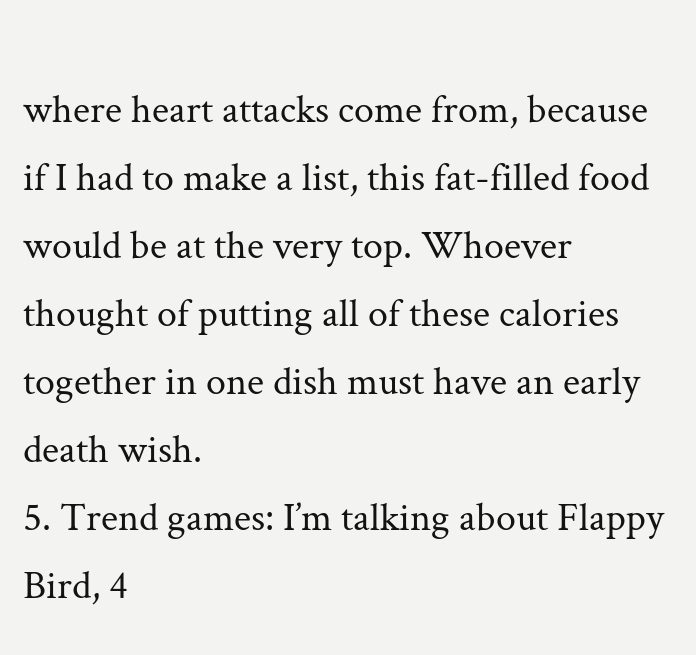where heart attacks come from, because if I had to make a list, this fat-filled food would be at the very top. Whoever thought of putting all of these calories together in one dish must have an early death wish.
5. Trend games: I’m talking about Flappy Bird, 4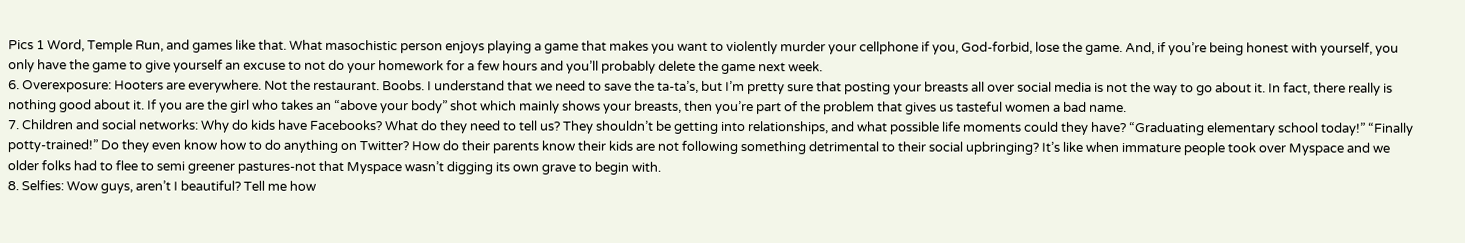Pics 1 Word, Temple Run, and games like that. What masochistic person enjoys playing a game that makes you want to violently murder your cellphone if you, God-forbid, lose the game. And, if you’re being honest with yourself, you only have the game to give yourself an excuse to not do your homework for a few hours and you’ll probably delete the game next week.
6. Overexposure: Hooters are everywhere. Not the restaurant. Boobs. I understand that we need to save the ta-ta’s, but I’m pretty sure that posting your breasts all over social media is not the way to go about it. In fact, there really is nothing good about it. If you are the girl who takes an “above your body” shot which mainly shows your breasts, then you’re part of the problem that gives us tasteful women a bad name.
7. Children and social networks: Why do kids have Facebooks? What do they need to tell us? They shouldn’t be getting into relationships, and what possible life moments could they have? “Graduating elementary school today!” “Finally potty-trained!” Do they even know how to do anything on Twitter? How do their parents know their kids are not following something detrimental to their social upbringing? It’s like when immature people took over Myspace and we older folks had to flee to semi greener pastures-not that Myspace wasn’t digging its own grave to begin with.
8. Selfies: Wow guys, aren’t I beautiful? Tell me how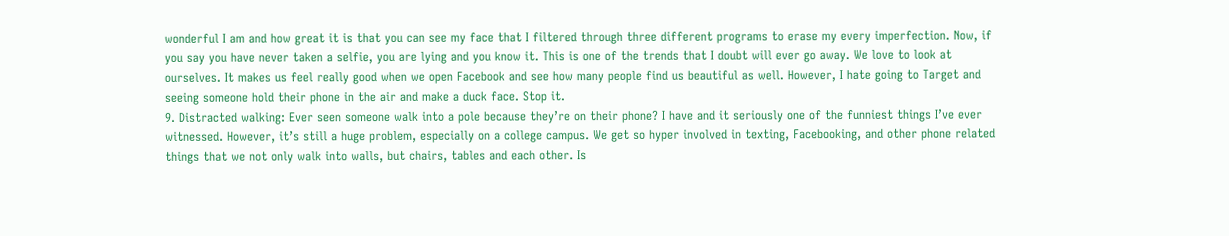wonderful I am and how great it is that you can see my face that I filtered through three different programs to erase my every imperfection. Now, if you say you have never taken a selfie, you are lying and you know it. This is one of the trends that I doubt will ever go away. We love to look at ourselves. It makes us feel really good when we open Facebook and see how many people find us beautiful as well. However, I hate going to Target and seeing someone hold their phone in the air and make a duck face. Stop it.
9. Distracted walking: Ever seen someone walk into a pole because they’re on their phone? I have and it seriously one of the funniest things I’ve ever witnessed. However, it’s still a huge problem, especially on a college campus. We get so hyper involved in texting, Facebooking, and other phone related things that we not only walk into walls, but chairs, tables and each other. Is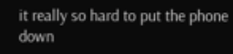it really so hard to put the phone down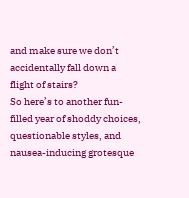and make sure we don’t accidentally fall down a flight of stairs?
So here’s to another fun-filled year of shoddy choices, questionable styles, and nausea-inducing grotesque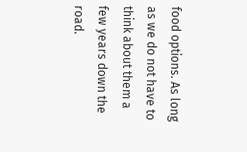food options. As long as we do not have to think about them a few years down the road.